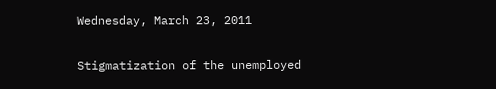Wednesday, March 23, 2011

Stigmatization of the unemployed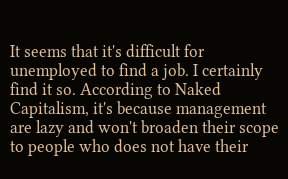It seems that it's difficult for unemployed to find a job. I certainly find it so. According to Naked Capitalism, it's because management are lazy and won't broaden their scope to people who does not have their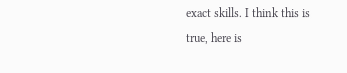exact skills. I think this is true, here is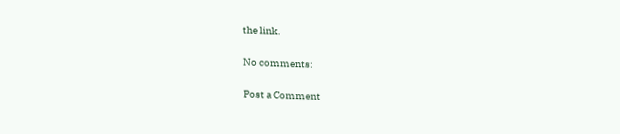the link.

No comments:

Post a Comment